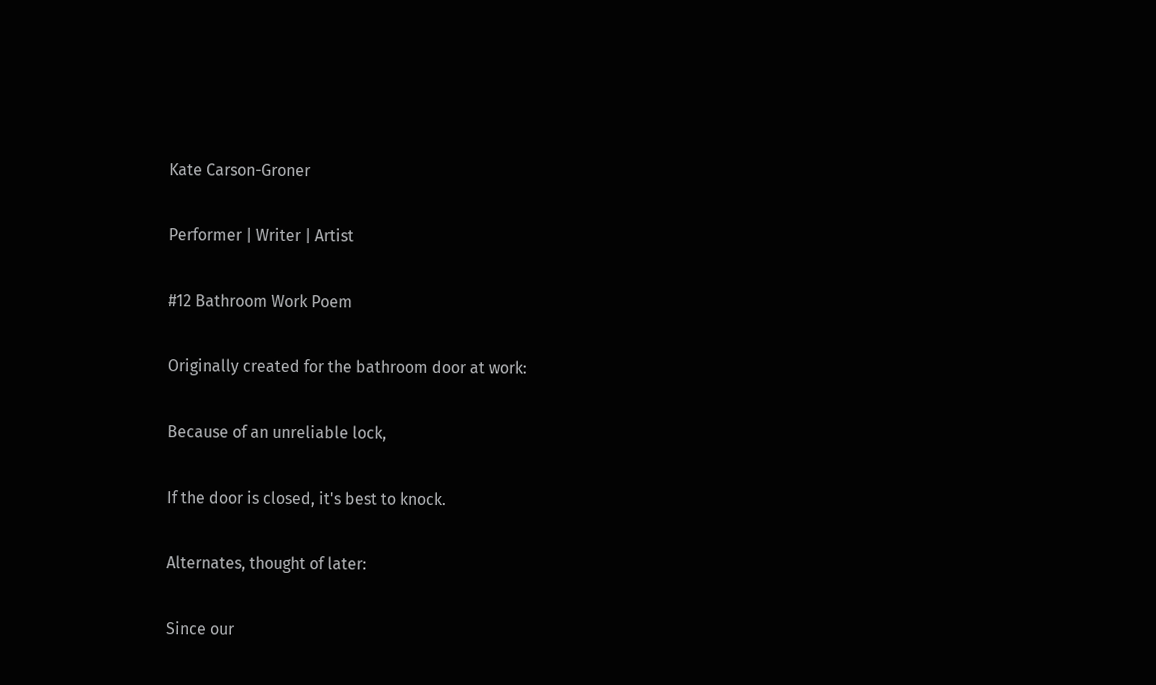Kate Carson-Groner

Performer | Writer | Artist

#12 Bathroom Work Poem

Originally created for the bathroom door at work:

Because of an unreliable lock,

If the door is closed, it's best to knock.

Alternates, thought of later:

Since our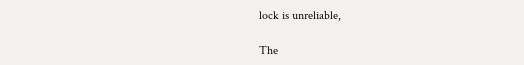lock is unreliable,

The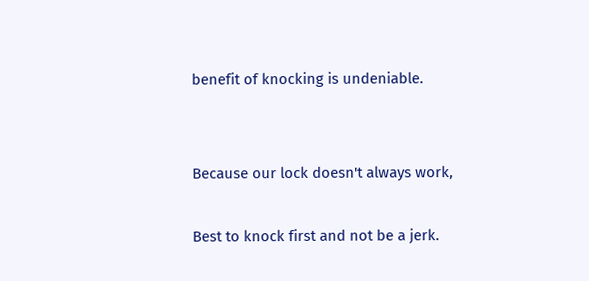benefit of knocking is undeniable.


Because our lock doesn't always work,

Best to knock first and not be a jerk.